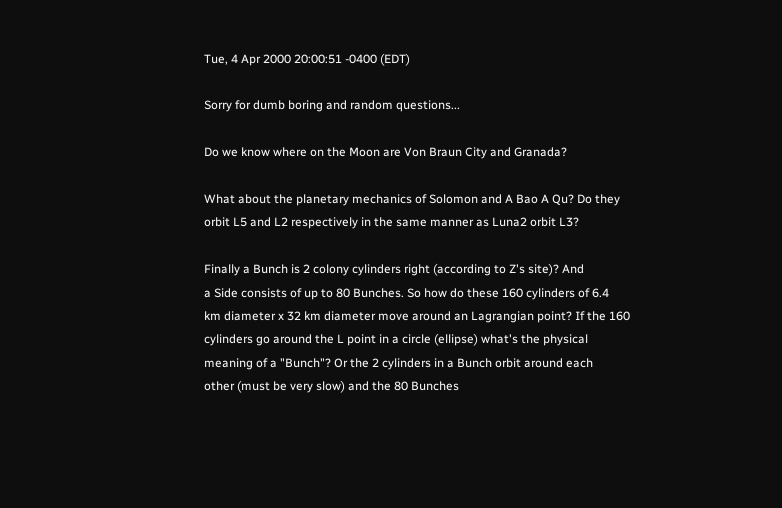Tue, 4 Apr 2000 20:00:51 -0400 (EDT)

Sorry for dumb boring and random questions...

Do we know where on the Moon are Von Braun City and Granada?

What about the planetary mechanics of Solomon and A Bao A Qu? Do they
orbit L5 and L2 respectively in the same manner as Luna2 orbit L3?

Finally a Bunch is 2 colony cylinders right (according to Z's site)? And
a Side consists of up to 80 Bunches. So how do these 160 cylinders of 6.4
km diameter x 32 km diameter move around an Lagrangian point? If the 160
cylinders go around the L point in a circle (ellipse) what's the physical
meaning of a "Bunch"? Or the 2 cylinders in a Bunch orbit around each
other (must be very slow) and the 80 Bunches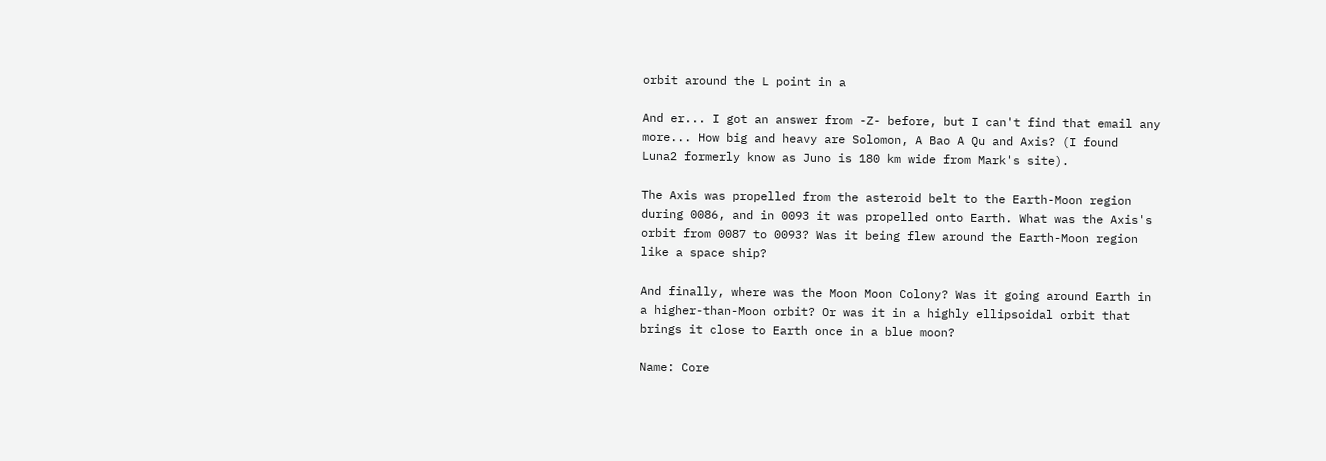orbit around the L point in a

And er... I got an answer from -Z- before, but I can't find that email any
more... How big and heavy are Solomon, A Bao A Qu and Axis? (I found
Luna2 formerly know as Juno is 180 km wide from Mark's site).

The Axis was propelled from the asteroid belt to the Earth-Moon region
during 0086, and in 0093 it was propelled onto Earth. What was the Axis's
orbit from 0087 to 0093? Was it being flew around the Earth-Moon region
like a space ship?

And finally, where was the Moon Moon Colony? Was it going around Earth in
a higher-than-Moon orbit? Or was it in a highly ellipsoidal orbit that
brings it close to Earth once in a blue moon?

Name: Core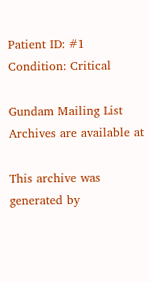Patient ID: #1
Condition: Critical

Gundam Mailing List Archives are available at

This archive was generated by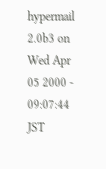hypermail 2.0b3 on Wed Apr 05 2000 - 09:07:44 JST